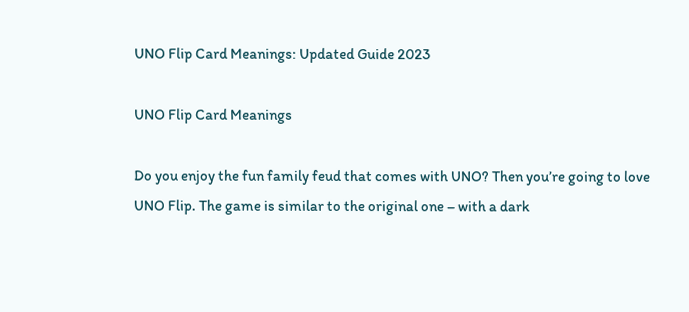UNO Flip Card Meanings: Updated Guide 2023

UNO Flip Card Meanings

Do you enjoy the fun family feud that comes with UNO? Then you’re going to love UNO Flip. The game is similar to the original one – with a dark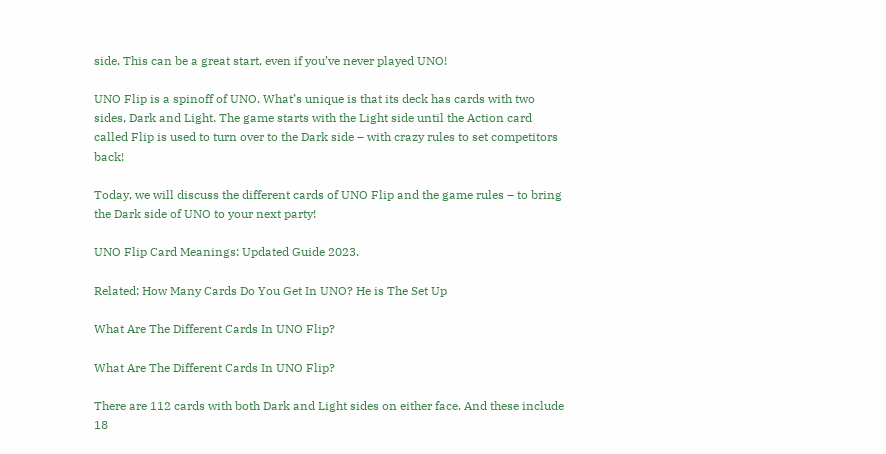side. This can be a great start, even if you’ve never played UNO!

UNO Flip is a spinoff of UNO. What’s unique is that its deck has cards with two sides, Dark and Light. The game starts with the Light side until the Action card called Flip is used to turn over to the Dark side – with crazy rules to set competitors back!

Today, we will discuss the different cards of UNO Flip and the game rules – to bring the Dark side of UNO to your next party!

UNO Flip Card Meanings: Updated Guide 2023.

Related: How Many Cards Do You Get In UNO? He is The Set Up

What Are The Different Cards In UNO Flip?

What Are The Different Cards In UNO Flip?

There are 112 cards with both Dark and Light sides on either face. And these include 18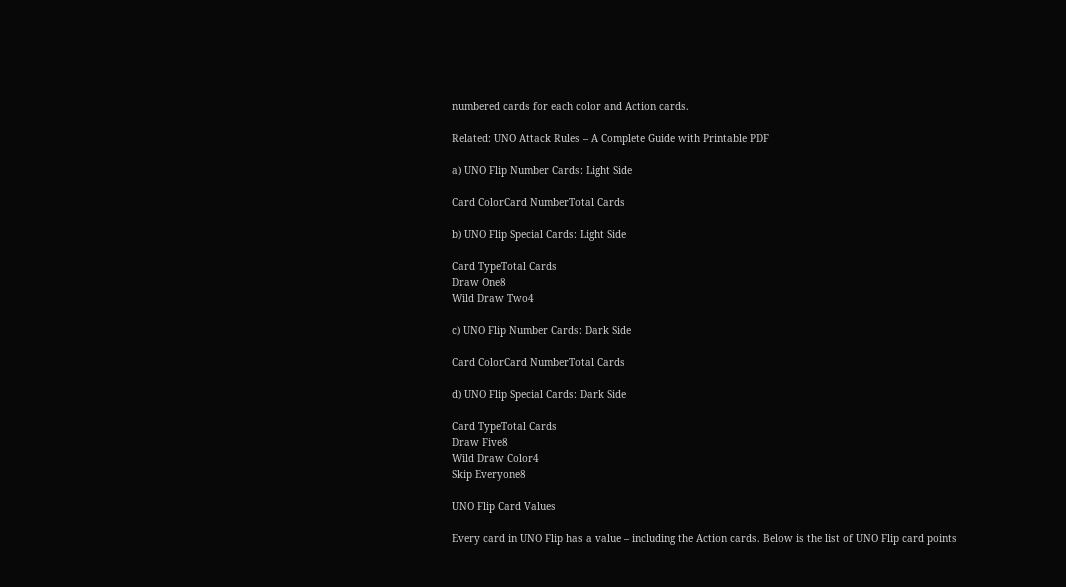numbered cards for each color and Action cards.

Related: UNO Attack Rules – A Complete Guide with Printable PDF

a) UNO Flip Number Cards: Light Side

Card ColorCard NumberTotal Cards

b) UNO Flip Special Cards: Light Side

Card TypeTotal Cards
Draw One8
Wild Draw Two4

c) UNO Flip Number Cards: Dark Side

Card ColorCard NumberTotal Cards

d) UNO Flip Special Cards: Dark Side

Card TypeTotal Cards
Draw Five8
Wild Draw Color4
Skip Everyone8

UNO Flip Card Values

Every card in UNO Flip has a value – including the Action cards. Below is the list of UNO Flip card points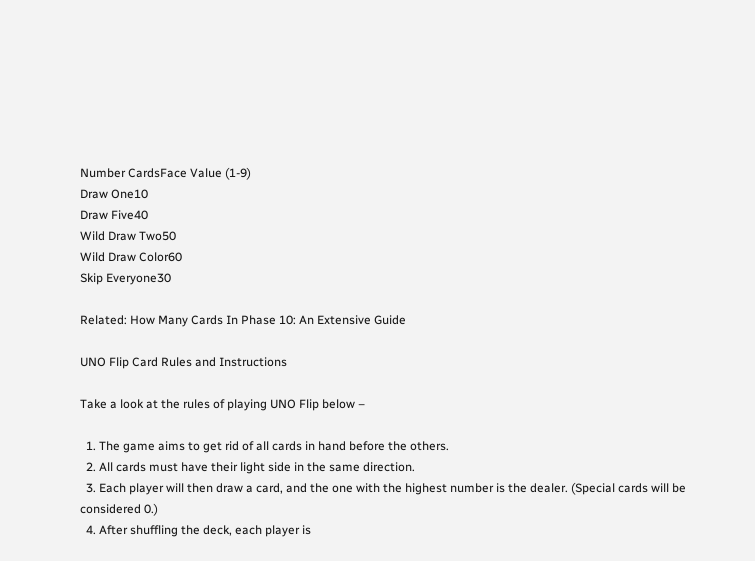Number CardsFace Value (1-9)
Draw One10
Draw Five40
Wild Draw Two50
Wild Draw Color60
Skip Everyone30

Related: How Many Cards In Phase 10: An Extensive Guide

UNO Flip Card Rules and Instructions

Take a look at the rules of playing UNO Flip below –

  1. The game aims to get rid of all cards in hand before the others.
  2. All cards must have their light side in the same direction.
  3. Each player will then draw a card, and the one with the highest number is the dealer. (Special cards will be considered 0.)
  4. After shuffling the deck, each player is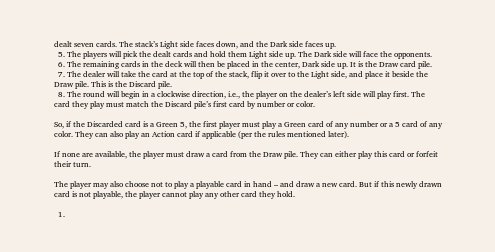dealt seven cards. The stack’s Light side faces down, and the Dark side faces up.
  5. The players will pick the dealt cards and hold them Light side up. The Dark side will face the opponents.
  6. The remaining cards in the deck will then be placed in the center, Dark side up. It is the Draw card pile.
  7. The dealer will take the card at the top of the stack, flip it over to the Light side, and place it beside the Draw pile. This is the Discard pile.
  8. The round will begin in a clockwise direction, i.e., the player on the dealer’s left side will play first. The card they play must match the Discard pile’s first card by number or color.

So, if the Discarded card is a Green 5, the first player must play a Green card of any number or a 5 card of any color. They can also play an Action card if applicable (per the rules mentioned later).

If none are available, the player must draw a card from the Draw pile. They can either play this card or forfeit their turn.

The player may also choose not to play a playable card in hand – and draw a new card. But if this newly drawn card is not playable, the player cannot play any other card they hold.

  1.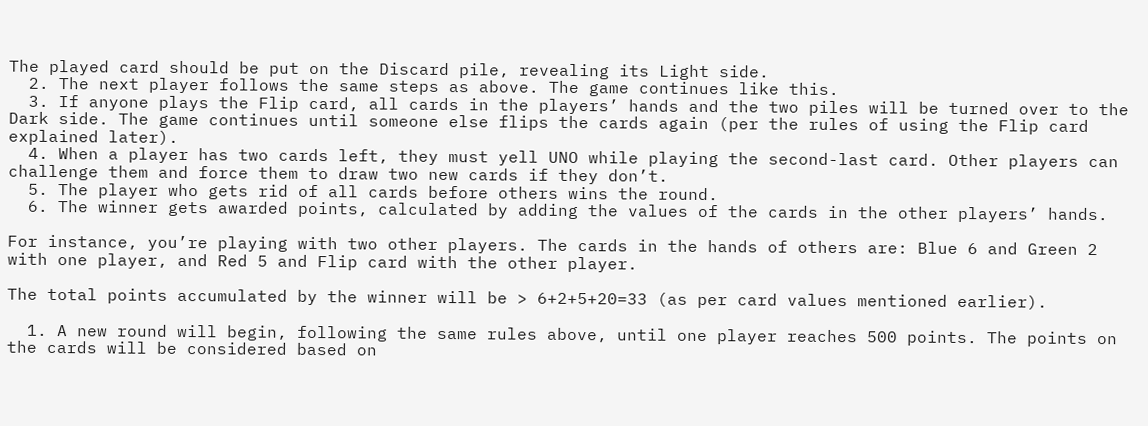The played card should be put on the Discard pile, revealing its Light side.
  2. The next player follows the same steps as above. The game continues like this.
  3. If anyone plays the Flip card, all cards in the players’ hands and the two piles will be turned over to the Dark side. The game continues until someone else flips the cards again (per the rules of using the Flip card explained later).
  4. When a player has two cards left, they must yell UNO while playing the second-last card. Other players can challenge them and force them to draw two new cards if they don’t.
  5. The player who gets rid of all cards before others wins the round.
  6. The winner gets awarded points, calculated by adding the values of the cards in the other players’ hands.

For instance, you’re playing with two other players. The cards in the hands of others are: Blue 6 and Green 2 with one player, and Red 5 and Flip card with the other player.

The total points accumulated by the winner will be > 6+2+5+20=33 (as per card values mentioned earlier).

  1. A new round will begin, following the same rules above, until one player reaches 500 points. The points on the cards will be considered based on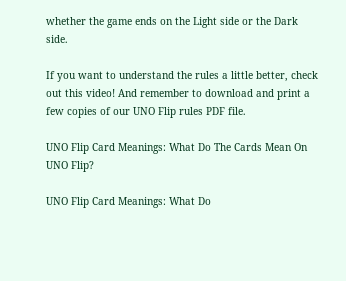whether the game ends on the Light side or the Dark side.

If you want to understand the rules a little better, check out this video! And remember to download and print a few copies of our UNO Flip rules PDF file.

UNO Flip Card Meanings: What Do The Cards Mean On UNO Flip?

UNO Flip Card Meanings: What Do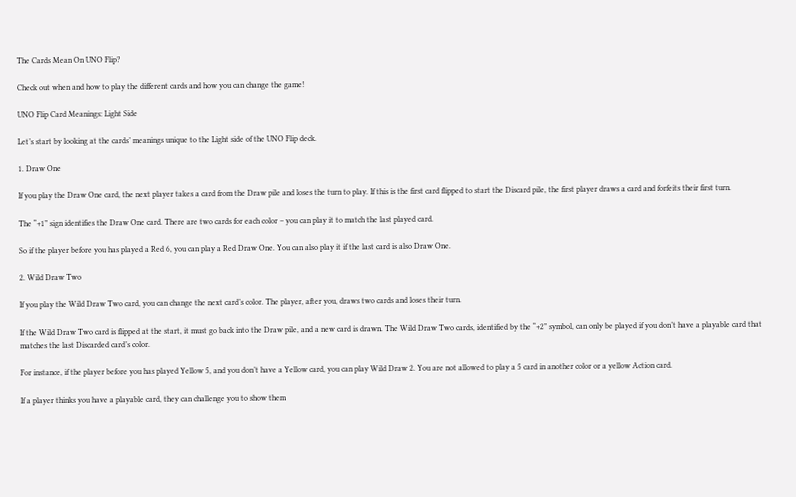The Cards Mean On UNO Flip?

Check out when and how to play the different cards and how you can change the game!

UNO Flip Card Meanings: Light Side

Let’s start by looking at the cards’ meanings unique to the Light side of the UNO Flip deck.

1. Draw One

If you play the Draw One card, the next player takes a card from the Draw pile and loses the turn to play. If this is the first card flipped to start the Discard pile, the first player draws a card and forfeits their first turn.

The “+1” sign identifies the Draw One card. There are two cards for each color – you can play it to match the last played card.

So if the player before you has played a Red 6, you can play a Red Draw One. You can also play it if the last card is also Draw One.

2. Wild Draw Two

If you play the Wild Draw Two card, you can change the next card’s color. The player, after you, draws two cards and loses their turn.

If the Wild Draw Two card is flipped at the start, it must go back into the Draw pile, and a new card is drawn. The Wild Draw Two cards, identified by the “+2” symbol, can only be played if you don’t have a playable card that matches the last Discarded card’s color.

For instance, if the player before you has played Yellow 5, and you don’t have a Yellow card, you can play Wild Draw 2. You are not allowed to play a 5 card in another color or a yellow Action card.

If a player thinks you have a playable card, they can challenge you to show them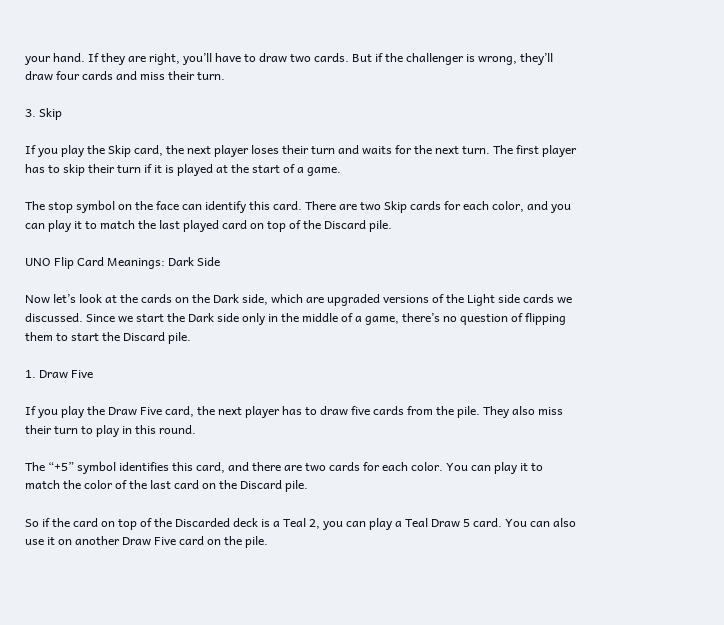your hand. If they are right, you’ll have to draw two cards. But if the challenger is wrong, they’ll draw four cards and miss their turn.

3. Skip

If you play the Skip card, the next player loses their turn and waits for the next turn. The first player has to skip their turn if it is played at the start of a game.

The stop symbol on the face can identify this card. There are two Skip cards for each color, and you can play it to match the last played card on top of the Discard pile.

UNO Flip Card Meanings: Dark Side

Now let’s look at the cards on the Dark side, which are upgraded versions of the Light side cards we discussed. Since we start the Dark side only in the middle of a game, there’s no question of flipping them to start the Discard pile.

1. Draw Five

If you play the Draw Five card, the next player has to draw five cards from the pile. They also miss their turn to play in this round.

The “+5” symbol identifies this card, and there are two cards for each color. You can play it to match the color of the last card on the Discard pile.

So if the card on top of the Discarded deck is a Teal 2, you can play a Teal Draw 5 card. You can also use it on another Draw Five card on the pile.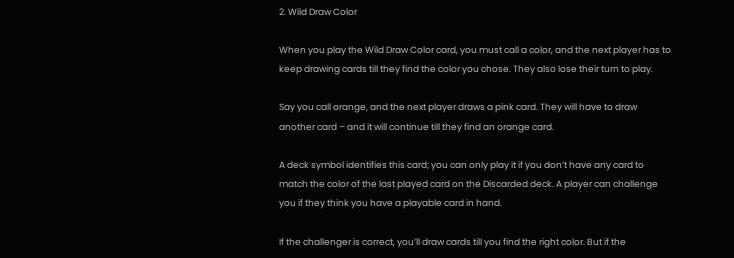2. Wild Draw Color

When you play the Wild Draw Color card, you must call a color, and the next player has to keep drawing cards till they find the color you chose. They also lose their turn to play.

Say you call orange, and the next player draws a pink card. They will have to draw another card – and it will continue till they find an orange card.

A deck symbol identifies this card; you can only play it if you don’t have any card to match the color of the last played card on the Discarded deck. A player can challenge you if they think you have a playable card in hand.

If the challenger is correct, you’ll draw cards till you find the right color. But if the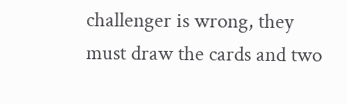challenger is wrong, they must draw the cards and two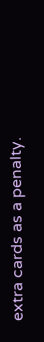extra cards as a penalty.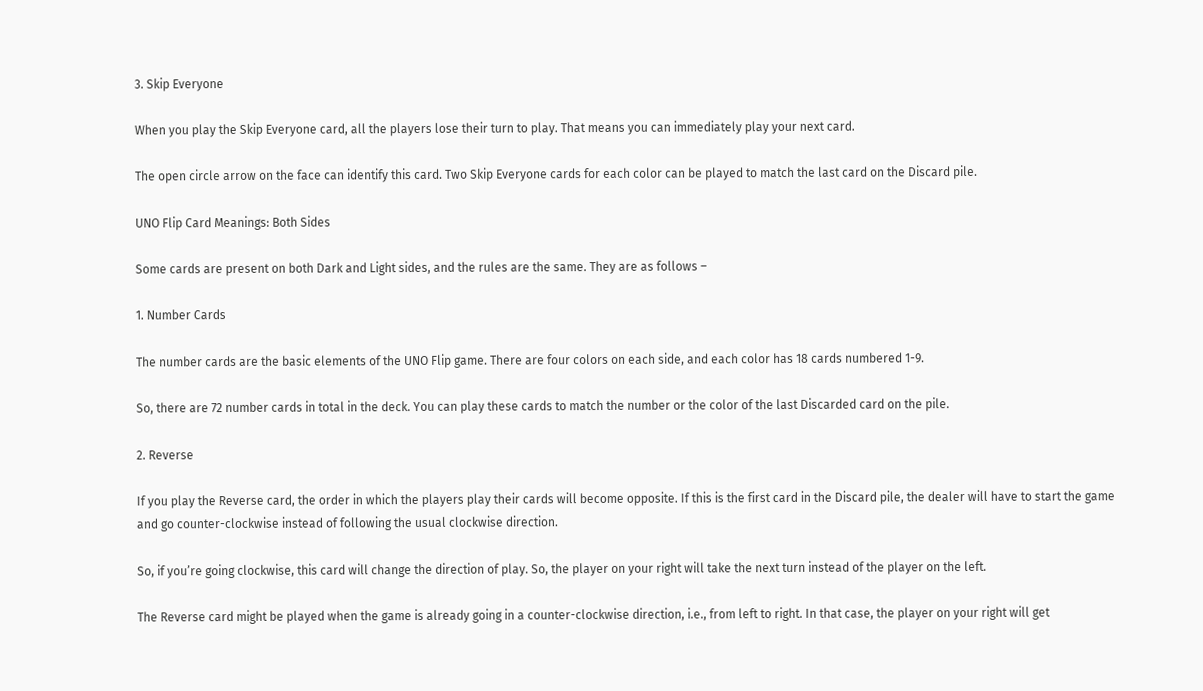3. Skip Everyone

When you play the Skip Everyone card, all the players lose their turn to play. That means you can immediately play your next card.

The open circle arrow on the face can identify this card. Two Skip Everyone cards for each color can be played to match the last card on the Discard pile.

UNO Flip Card Meanings: Both Sides

Some cards are present on both Dark and Light sides, and the rules are the same. They are as follows –

1. Number Cards

The number cards are the basic elements of the UNO Flip game. There are four colors on each side, and each color has 18 cards numbered 1-9.

So, there are 72 number cards in total in the deck. You can play these cards to match the number or the color of the last Discarded card on the pile.

2. Reverse

If you play the Reverse card, the order in which the players play their cards will become opposite. If this is the first card in the Discard pile, the dealer will have to start the game and go counter-clockwise instead of following the usual clockwise direction.

So, if you’re going clockwise, this card will change the direction of play. So, the player on your right will take the next turn instead of the player on the left.

The Reverse card might be played when the game is already going in a counter-clockwise direction, i.e., from left to right. In that case, the player on your right will get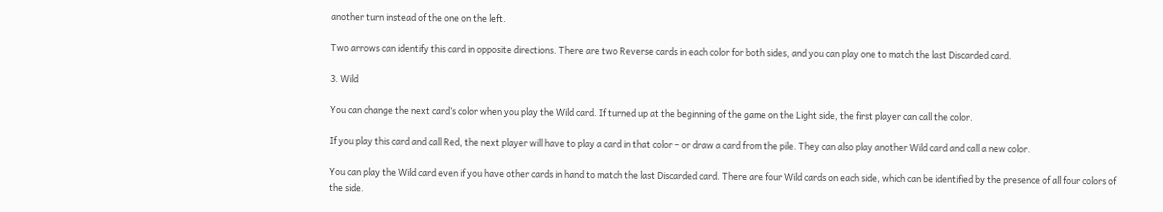another turn instead of the one on the left.

Two arrows can identify this card in opposite directions. There are two Reverse cards in each color for both sides, and you can play one to match the last Discarded card.

3. Wild

You can change the next card’s color when you play the Wild card. If turned up at the beginning of the game on the Light side, the first player can call the color.

If you play this card and call Red, the next player will have to play a card in that color – or draw a card from the pile. They can also play another Wild card and call a new color.

You can play the Wild card even if you have other cards in hand to match the last Discarded card. There are four Wild cards on each side, which can be identified by the presence of all four colors of the side.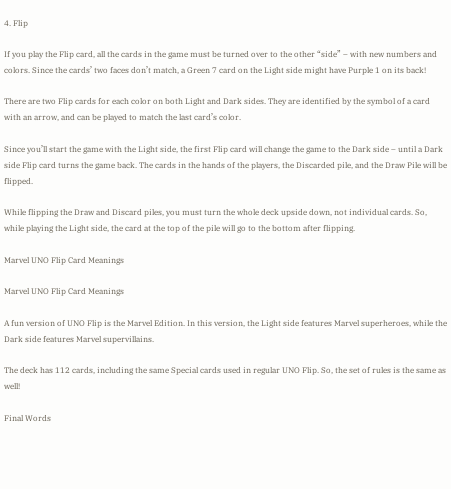4. Flip

If you play the Flip card, all the cards in the game must be turned over to the other “side” – with new numbers and colors. Since the cards’ two faces don’t match, a Green 7 card on the Light side might have Purple 1 on its back!

There are two Flip cards for each color on both Light and Dark sides. They are identified by the symbol of a card with an arrow, and can be played to match the last card’s color.

Since you’ll start the game with the Light side, the first Flip card will change the game to the Dark side – until a Dark side Flip card turns the game back. The cards in the hands of the players, the Discarded pile, and the Draw Pile will be flipped.

While flipping the Draw and Discard piles, you must turn the whole deck upside down, not individual cards. So, while playing the Light side, the card at the top of the pile will go to the bottom after flipping.

Marvel UNO Flip Card Meanings

Marvel UNO Flip Card Meanings

A fun version of UNO Flip is the Marvel Edition. In this version, the Light side features Marvel superheroes, while the Dark side features Marvel supervillains.

The deck has 112 cards, including the same Special cards used in regular UNO Flip. So, the set of rules is the same as well!

Final Words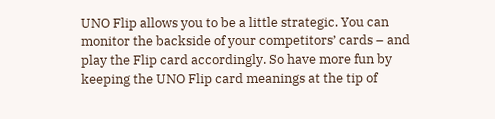UNO Flip allows you to be a little strategic. You can monitor the backside of your competitors’ cards – and play the Flip card accordingly. So have more fun by keeping the UNO Flip card meanings at the tip of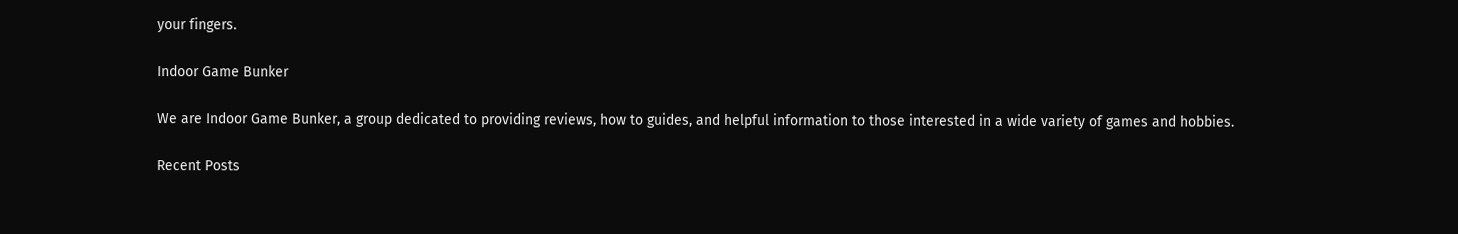your fingers.

Indoor Game Bunker

We are Indoor Game Bunker, a group dedicated to providing reviews, how to guides, and helpful information to those interested in a wide variety of games and hobbies.

Recent Posts